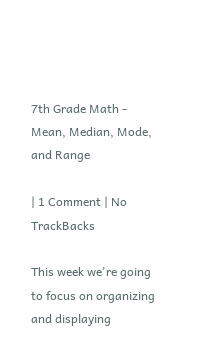7th Grade Math - Mean, Median, Mode, and Range

| 1 Comment | No TrackBacks

This week we're going to focus on organizing and displaying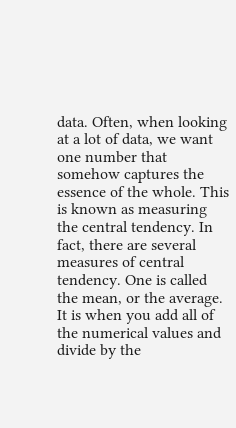data. Often, when looking at a lot of data, we want one number that somehow captures the essence of the whole. This is known as measuring the central tendency. In fact, there are several measures of central tendency. One is called the mean, or the average. It is when you add all of the numerical values and divide by the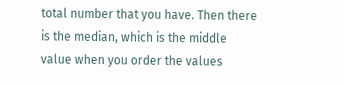total number that you have. Then there is the median, which is the middle value when you order the values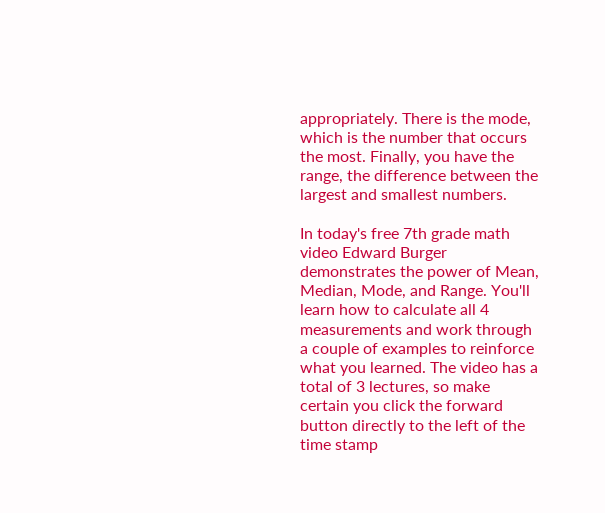appropriately. There is the mode, which is the number that occurs the most. Finally, you have the range, the difference between the largest and smallest numbers.

In today's free 7th grade math video Edward Burger demonstrates the power of Mean, Median, Mode, and Range. You'll learn how to calculate all 4 measurements and work through a couple of examples to reinforce what you learned. The video has a total of 3 lectures, so make certain you click the forward button directly to the left of the time stamp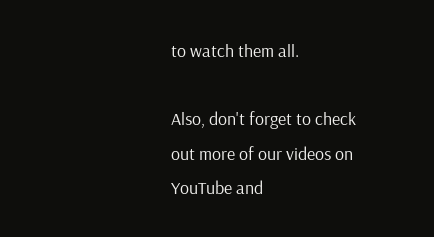to watch them all.

Also, don't forget to check out more of our videos on YouTube and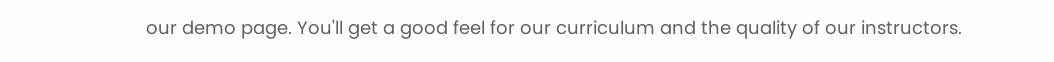our demo page. You'll get a good feel for our curriculum and the quality of our instructors.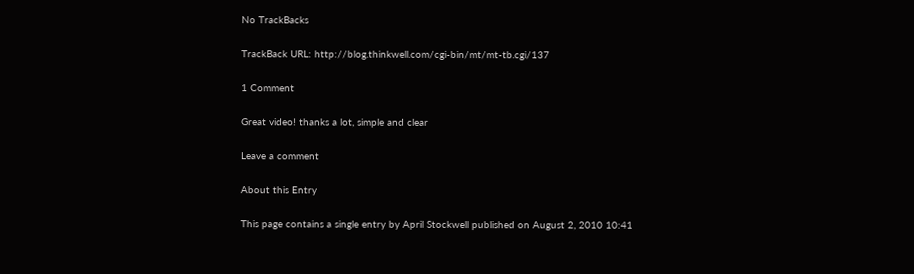No TrackBacks

TrackBack URL: http://blog.thinkwell.com/cgi-bin/mt/mt-tb.cgi/137

1 Comment

Great video! thanks a lot, simple and clear

Leave a comment

About this Entry

This page contains a single entry by April Stockwell published on August 2, 2010 10:41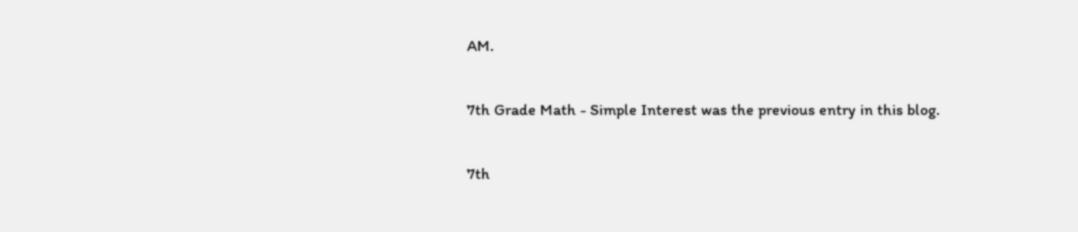AM.

7th Grade Math - Simple Interest was the previous entry in this blog.

7th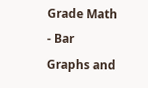Grade Math - Bar Graphs and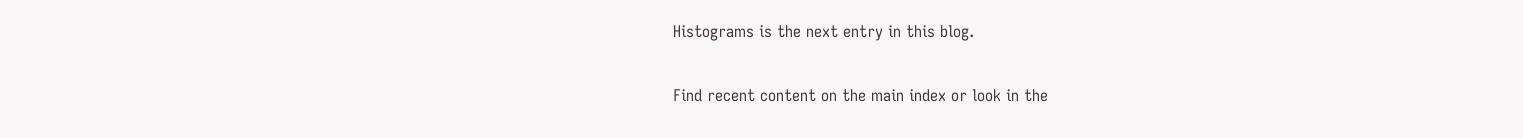Histograms is the next entry in this blog.

Find recent content on the main index or look in the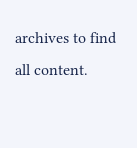archives to find all content.